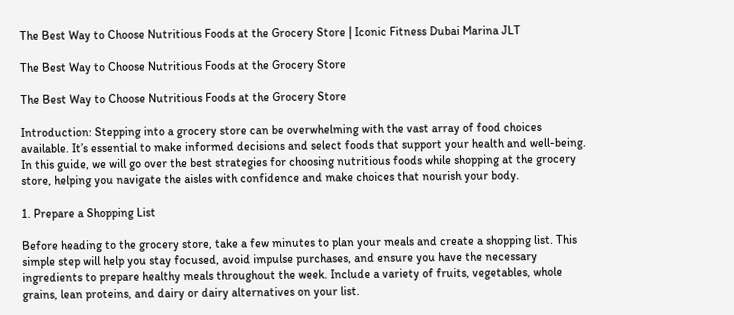The Best Way to Choose Nutritious Foods at the Grocery Store | Iconic Fitness Dubai Marina JLT

The Best Way to Choose Nutritious Foods at the Grocery Store

The Best Way to Choose Nutritious Foods at the Grocery Store

Introduction: Stepping into a grocery store can be overwhelming with the vast array of food choices available. It’s essential to make informed decisions and select foods that support your health and well-being. In this guide, we will go over the best strategies for choosing nutritious foods while shopping at the grocery store, helping you navigate the aisles with confidence and make choices that nourish your body.

1. Prepare a Shopping List

Before heading to the grocery store, take a few minutes to plan your meals and create a shopping list. This simple step will help you stay focused, avoid impulse purchases, and ensure you have the necessary ingredients to prepare healthy meals throughout the week. Include a variety of fruits, vegetables, whole grains, lean proteins, and dairy or dairy alternatives on your list.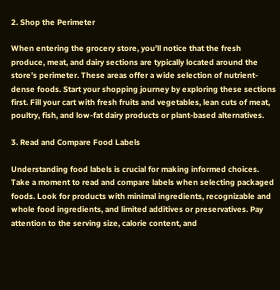2. Shop the Perimeter

When entering the grocery store, you’ll notice that the fresh produce, meat, and dairy sections are typically located around the store’s perimeter. These areas offer a wide selection of nutrient-dense foods. Start your shopping journey by exploring these sections first. Fill your cart with fresh fruits and vegetables, lean cuts of meat, poultry, fish, and low-fat dairy products or plant-based alternatives.

3. Read and Compare Food Labels

Understanding food labels is crucial for making informed choices. Take a moment to read and compare labels when selecting packaged foods. Look for products with minimal ingredients, recognizable and whole food ingredients, and limited additives or preservatives. Pay attention to the serving size, calorie content, and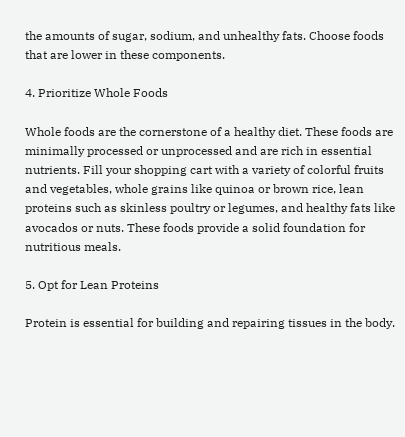the amounts of sugar, sodium, and unhealthy fats. Choose foods that are lower in these components.

4. Prioritize Whole Foods

Whole foods are the cornerstone of a healthy diet. These foods are minimally processed or unprocessed and are rich in essential nutrients. Fill your shopping cart with a variety of colorful fruits and vegetables, whole grains like quinoa or brown rice, lean proteins such as skinless poultry or legumes, and healthy fats like avocados or nuts. These foods provide a solid foundation for nutritious meals.

5. Opt for Lean Proteins

Protein is essential for building and repairing tissues in the body.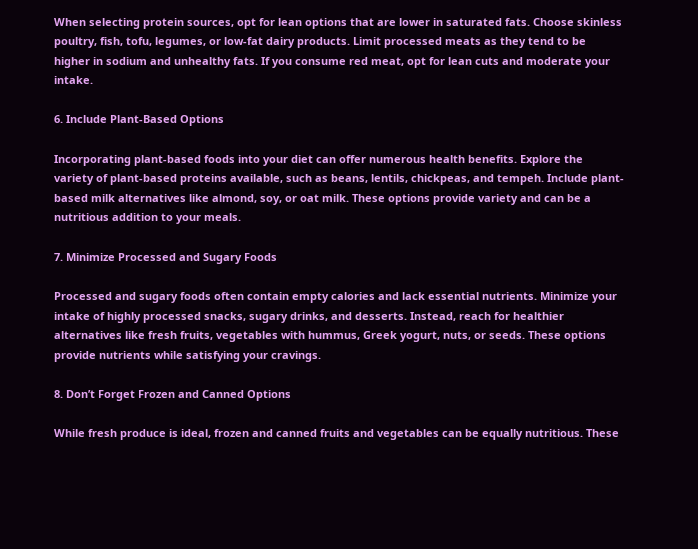When selecting protein sources, opt for lean options that are lower in saturated fats. Choose skinless poultry, fish, tofu, legumes, or low-fat dairy products. Limit processed meats as they tend to be higher in sodium and unhealthy fats. If you consume red meat, opt for lean cuts and moderate your intake.

6. Include Plant-Based Options

Incorporating plant-based foods into your diet can offer numerous health benefits. Explore the variety of plant-based proteins available, such as beans, lentils, chickpeas, and tempeh. Include plant-based milk alternatives like almond, soy, or oat milk. These options provide variety and can be a nutritious addition to your meals.

7. Minimize Processed and Sugary Foods

Processed and sugary foods often contain empty calories and lack essential nutrients. Minimize your intake of highly processed snacks, sugary drinks, and desserts. Instead, reach for healthier alternatives like fresh fruits, vegetables with hummus, Greek yogurt, nuts, or seeds. These options provide nutrients while satisfying your cravings.

8. Don’t Forget Frozen and Canned Options

While fresh produce is ideal, frozen and canned fruits and vegetables can be equally nutritious. These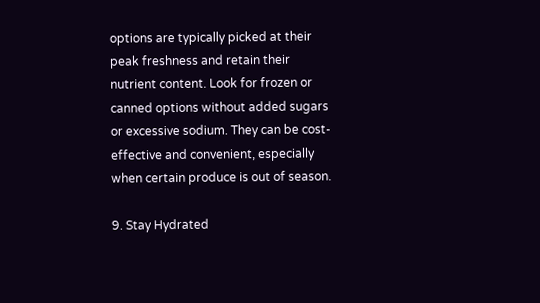options are typically picked at their peak freshness and retain their nutrient content. Look for frozen or canned options without added sugars or excessive sodium. They can be cost-effective and convenient, especially when certain produce is out of season.

9. Stay Hydrated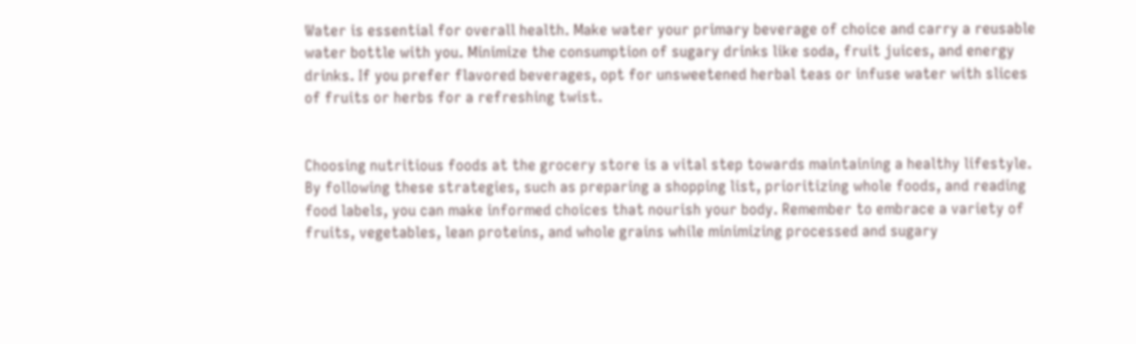Water is essential for overall health. Make water your primary beverage of choice and carry a reusable water bottle with you. Minimize the consumption of sugary drinks like soda, fruit juices, and energy drinks. If you prefer flavored beverages, opt for unsweetened herbal teas or infuse water with slices of fruits or herbs for a refreshing twist.


Choosing nutritious foods at the grocery store is a vital step towards maintaining a healthy lifestyle. By following these strategies, such as preparing a shopping list, prioritizing whole foods, and reading food labels, you can make informed choices that nourish your body. Remember to embrace a variety of fruits, vegetables, lean proteins, and whole grains while minimizing processed and sugary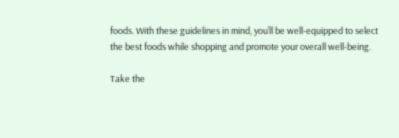foods. With these guidelines in mind, you’ll be well-equipped to select the best foods while shopping and promote your overall well-being.

Take the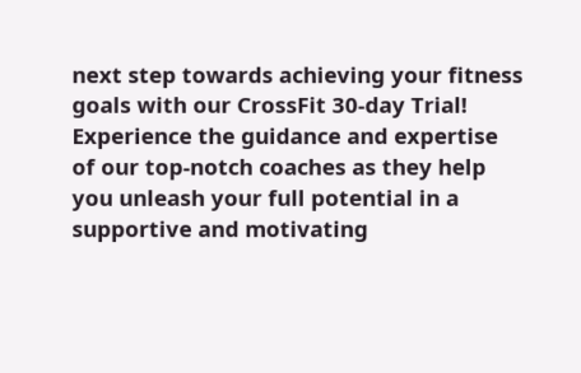next step towards achieving your fitness goals with our CrossFit 30-day Trial! Experience the guidance and expertise of our top-notch coaches as they help you unleash your full potential in a supportive and motivating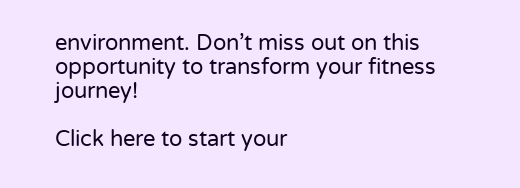environment. Don’t miss out on this opportunity to transform your fitness journey!

Click here to start your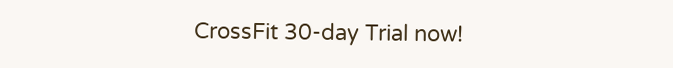CrossFit 30-day Trial now!